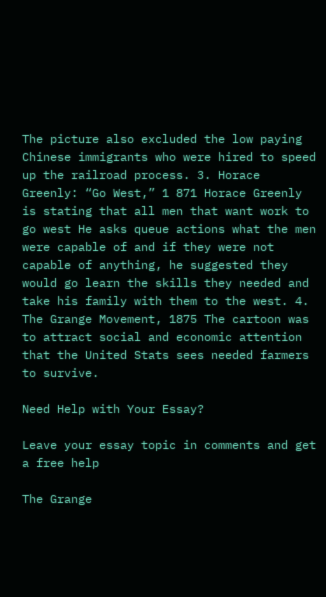The picture also excluded the low paying Chinese immigrants who were hired to speed up the railroad process. 3. Horace Greenly: “Go West,” 1 871 Horace Greenly is stating that all men that want work to go west He asks queue actions what the men were capable of and if they were not capable of anything, he suggested they would go learn the skills they needed and take his family with them to the west. 4. The Grange Movement, 1875 The cartoon was to attract social and economic attention that the United Stats sees needed farmers to survive.

Need Help with Your Essay?

Leave your essay topic in comments and get a free help

The Grange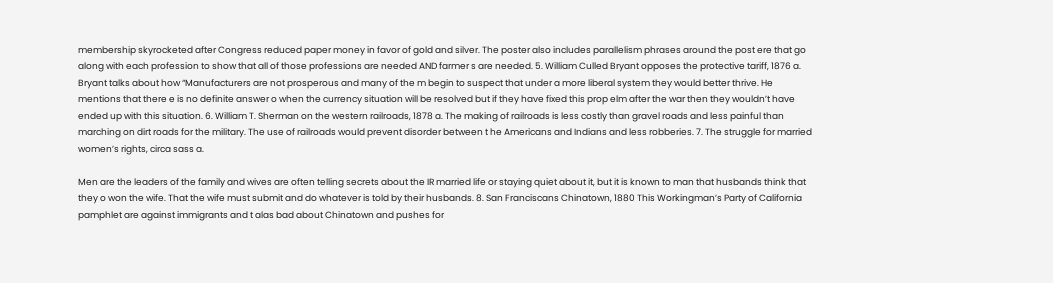membership skyrocketed after Congress reduced paper money in favor of gold and silver. The poster also includes parallelism phrases around the post ere that go along with each profession to show that all of those professions are needed AND farmer s are needed. 5. William Culled Bryant opposes the protective tariff, 1876 a. Bryant talks about how “Manufacturers are not prosperous and many of the m begin to suspect that under a more liberal system they would better thrive. He mentions that there e is no definite answer o when the currency situation will be resolved but if they have fixed this prop elm after the war then they wouldn’t have ended up with this situation. 6. William T. Sherman on the western railroads, 1878 a. The making of railroads is less costly than gravel roads and less painful than marching on dirt roads for the military. The use of railroads would prevent disorder between t he Americans and Indians and less robberies. 7. The struggle for married women’s rights, circa sass a.

Men are the leaders of the family and wives are often telling secrets about the IR married life or staying quiet about it, but it is known to man that husbands think that they o won the wife. That the wife must submit and do whatever is told by their husbands. 8. San Franciscans Chinatown, 1880 This Workingman’s Party of California pamphlet are against immigrants and t alas bad about Chinatown and pushes for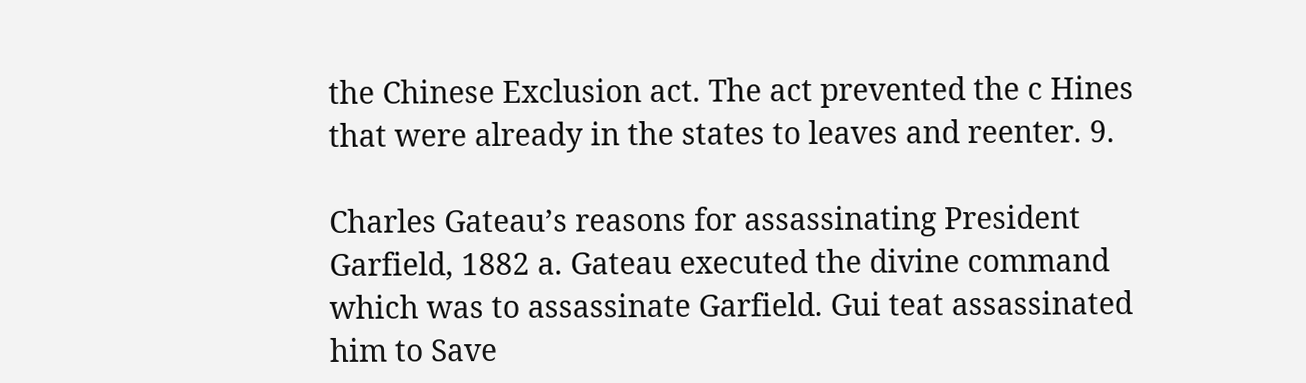the Chinese Exclusion act. The act prevented the c Hines that were already in the states to leaves and reenter. 9.

Charles Gateau’s reasons for assassinating President Garfield, 1882 a. Gateau executed the divine command which was to assassinate Garfield. Gui teat assassinated him to Save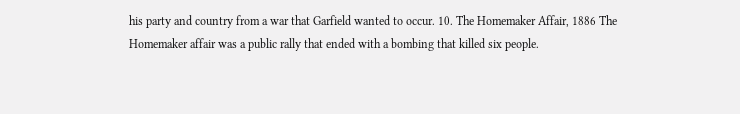his party and country from a war that Garfield wanted to occur. 10. The Homemaker Affair, 1886 The Homemaker affair was a public rally that ended with a bombing that killed six people.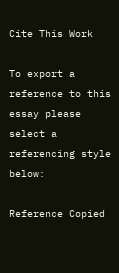Cite This Work

To export a reference to this essay please select a referencing style below:

Reference Copied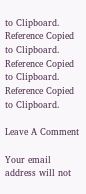to Clipboard.
Reference Copied to Clipboard.
Reference Copied to Clipboard.
Reference Copied to Clipboard.

Leave A Comment

Your email address will not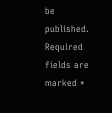be published. Required fields are marked *